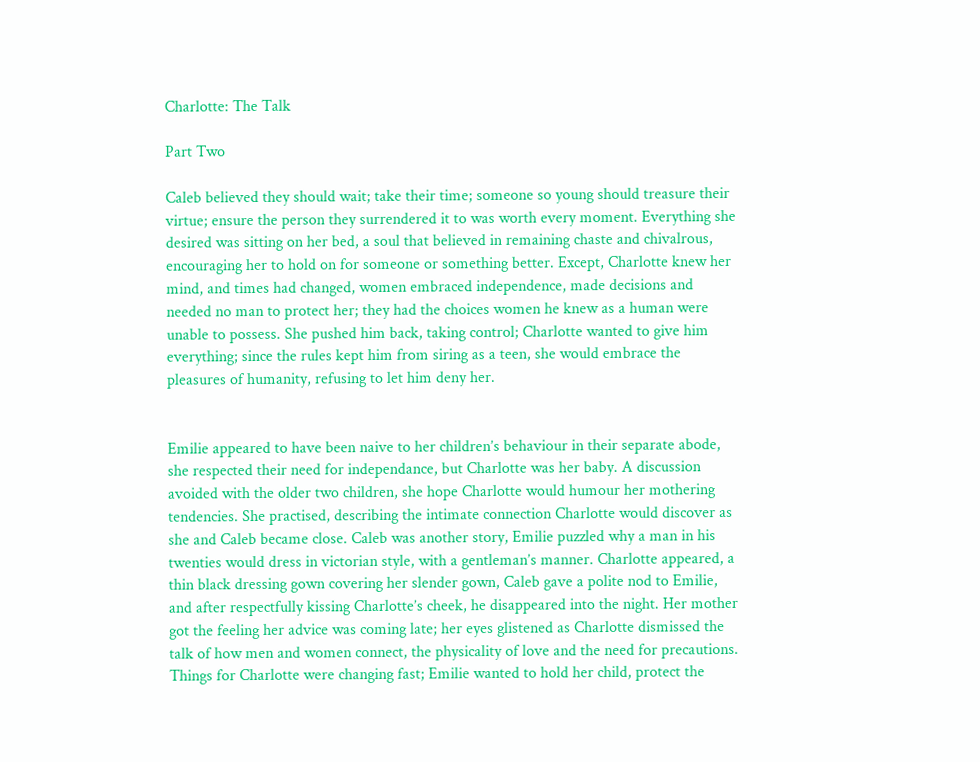Charlotte: The Talk

Part Two

Caleb believed they should wait; take their time; someone so young should treasure their virtue; ensure the person they surrendered it to was worth every moment. Everything she desired was sitting on her bed, a soul that believed in remaining chaste and chivalrous, encouraging her to hold on for someone or something better. Except, Charlotte knew her mind, and times had changed, women embraced independence, made decisions and needed no man to protect her; they had the choices women he knew as a human were unable to possess. She pushed him back, taking control; Charlotte wanted to give him everything; since the rules kept him from siring as a teen, she would embrace the pleasures of humanity, refusing to let him deny her.


Emilie appeared to have been naive to her children’s behaviour in their separate abode, she respected their need for independance, but Charlotte was her baby. A discussion avoided with the older two children, she hope Charlotte would humour her mothering tendencies. She practised, describing the intimate connection Charlotte would discover as she and Caleb became close. Caleb was another story, Emilie puzzled why a man in his twenties would dress in victorian style, with a gentleman’s manner. Charlotte appeared, a thin black dressing gown covering her slender gown, Caleb gave a polite nod to Emilie, and after respectfully kissing Charlotte’s cheek, he disappeared into the night. Her mother got the feeling her advice was coming late; her eyes glistened as Charlotte dismissed the talk of how men and women connect, the physicality of love and the need for precautions. Things for Charlotte were changing fast; Emilie wanted to hold her child, protect the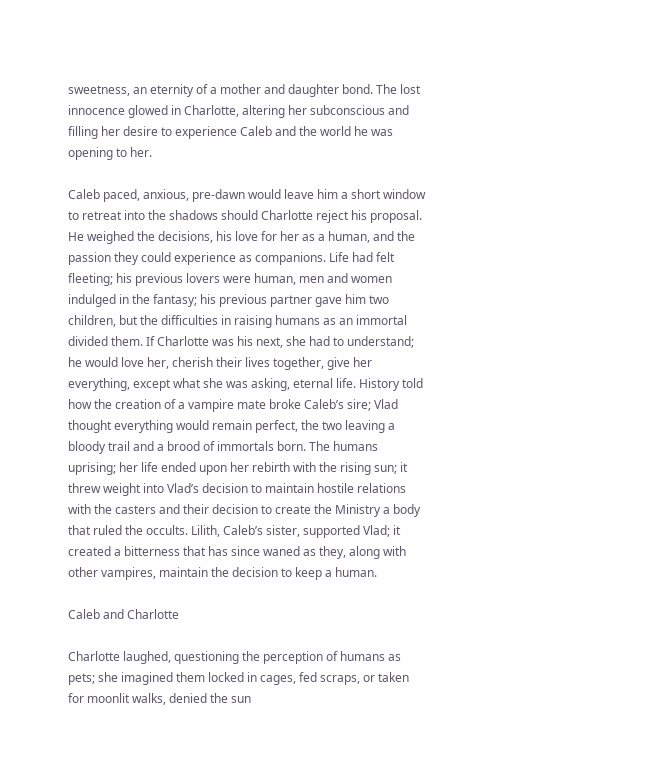sweetness, an eternity of a mother and daughter bond. The lost innocence glowed in Charlotte, altering her subconscious and filling her desire to experience Caleb and the world he was opening to her.

Caleb paced, anxious, pre-dawn would leave him a short window to retreat into the shadows should Charlotte reject his proposal. He weighed the decisions, his love for her as a human, and the passion they could experience as companions. Life had felt fleeting; his previous lovers were human, men and women indulged in the fantasy; his previous partner gave him two children, but the difficulties in raising humans as an immortal divided them. If Charlotte was his next, she had to understand; he would love her, cherish their lives together, give her everything, except what she was asking, eternal life. History told how the creation of a vampire mate broke Caleb’s sire; Vlad thought everything would remain perfect, the two leaving a bloody trail and a brood of immortals born. The humans uprising; her life ended upon her rebirth with the rising sun; it threw weight into Vlad’s decision to maintain hostile relations with the casters and their decision to create the Ministry a body that ruled the occults. Lilith, Caleb’s sister, supported Vlad; it created a bitterness that has since waned as they, along with other vampires, maintain the decision to keep a human.

Caleb and Charlotte

Charlotte laughed, questioning the perception of humans as pets; she imagined them locked in cages, fed scraps, or taken for moonlit walks, denied the sun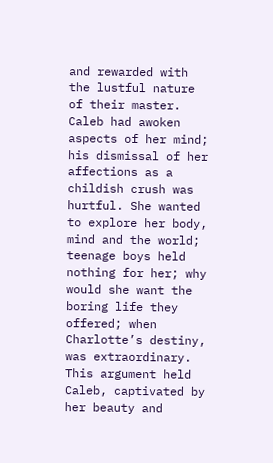and rewarded with the lustful nature of their master. Caleb had awoken aspects of her mind; his dismissal of her affections as a childish crush was hurtful. She wanted to explore her body, mind and the world; teenage boys held nothing for her; why would she want the boring life they offered; when Charlotte’s destiny, was extraordinary. This argument held Caleb, captivated by her beauty and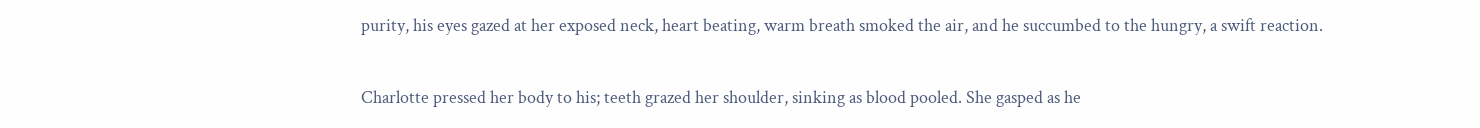purity, his eyes gazed at her exposed neck, heart beating, warm breath smoked the air, and he succumbed to the hungry, a swift reaction.

Charlotte pressed her body to his; teeth grazed her shoulder, sinking as blood pooled. She gasped as he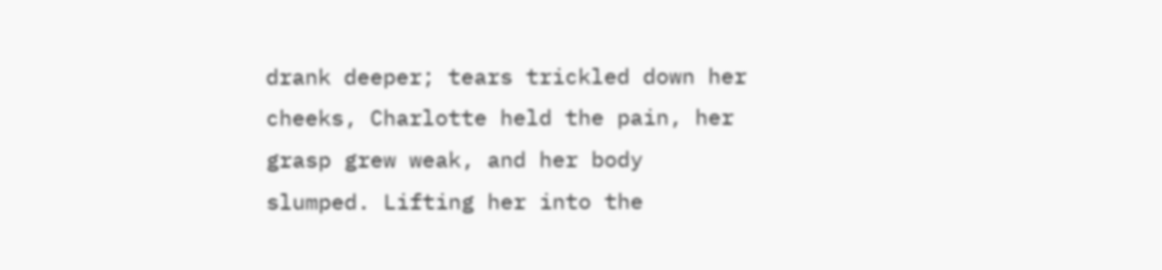drank deeper; tears trickled down her cheeks, Charlotte held the pain, her grasp grew weak, and her body slumped. Lifting her into the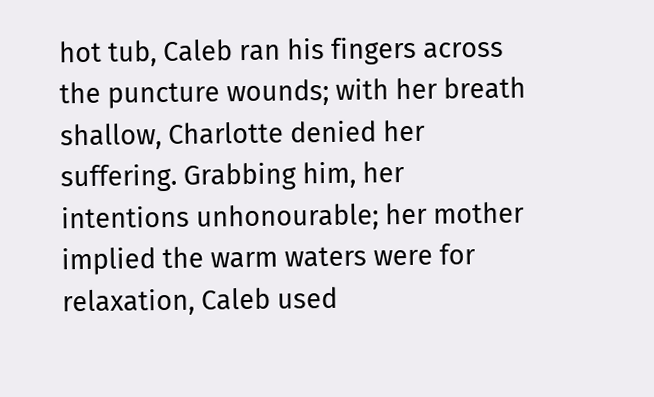hot tub, Caleb ran his fingers across the puncture wounds; with her breath shallow, Charlotte denied her suffering. Grabbing him, her intentions unhonourable; her mother implied the warm waters were for relaxation, Caleb used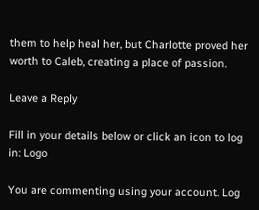them to help heal her, but Charlotte proved her worth to Caleb, creating a place of passion.

Leave a Reply

Fill in your details below or click an icon to log in: Logo

You are commenting using your account. Log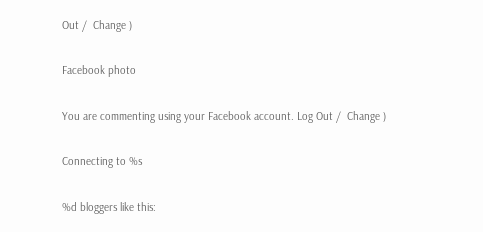Out /  Change )

Facebook photo

You are commenting using your Facebook account. Log Out /  Change )

Connecting to %s

%d bloggers like this: